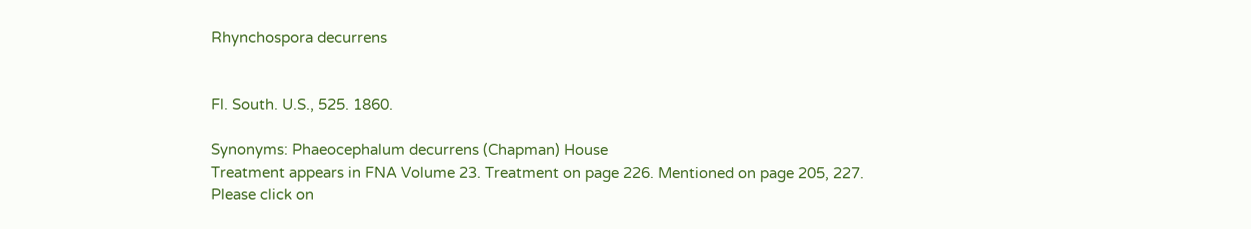Rhynchospora decurrens


Fl. South. U.S., 525. 1860.

Synonyms: Phaeocephalum decurrens (Chapman) House
Treatment appears in FNA Volume 23. Treatment on page 226. Mentioned on page 205, 227.
Please click on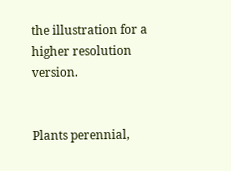the illustration for a higher resolution version.


Plants perennial,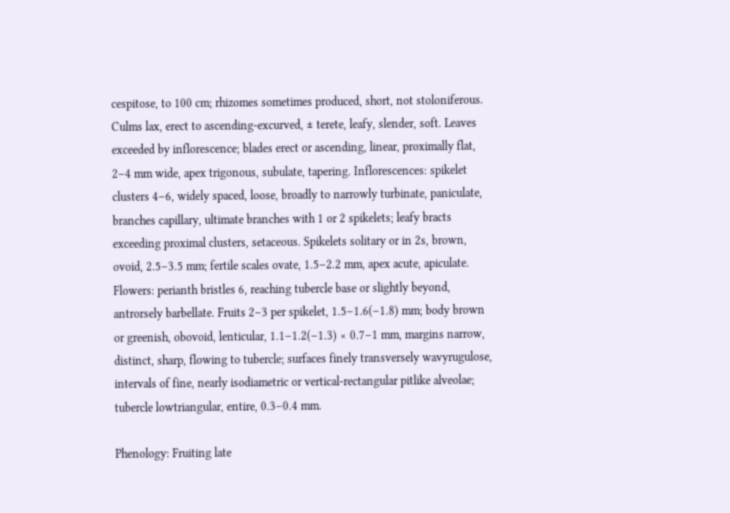cespitose, to 100 cm; rhizomes sometimes produced, short, not stoloniferous. Culms lax, erect to ascending-excurved, ± terete, leafy, slender, soft. Leaves exceeded by inflorescence; blades erect or ascending, linear, proximally flat, 2–4 mm wide, apex trigonous, subulate, tapering. Inflorescences: spikelet clusters 4–6, widely spaced, loose, broadly to narrowly turbinate, paniculate, branches capillary, ultimate branches with 1 or 2 spikelets; leafy bracts exceeding proximal clusters, setaceous. Spikelets solitary or in 2s, brown, ovoid, 2.5–3.5 mm; fertile scales ovate, 1.5–2.2 mm, apex acute, apiculate. Flowers: perianth bristles 6, reaching tubercle base or slightly beyond, antrorsely barbellate. Fruits 2–3 per spikelet, 1.5–1.6(–1.8) mm; body brown or greenish, obovoid, lenticular, 1.1–1.2(–1.3) × 0.7–1 mm, margins narrow, distinct, sharp, flowing to tubercle; surfaces finely transversely wavyrugulose, intervals of fine, nearly isodiametric or vertical-rectangular pitlike alveolae; tubercle lowtriangular, entire, 0.3–0.4 mm.

Phenology: Fruiting late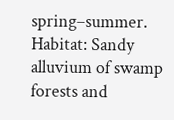spring–summer.
Habitat: Sandy alluvium of swamp forests and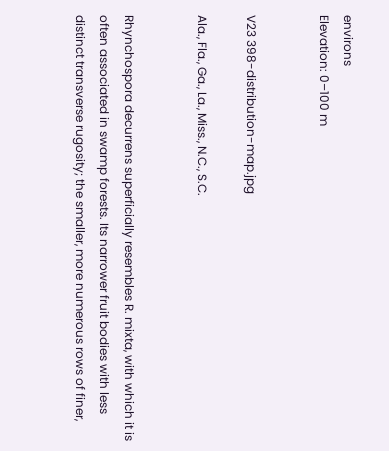environs
Elevation: 0–100 m


V23 398-distribution-map.jpg

Ala., Fla., Ga., La., Miss., N.C., S.C.


Rhynchospora decurrens superficially resembles R. mixta, with which it is often associated in swamp forests. Its narrower fruit bodies with less distinct transverse rugosity; the smaller, more numerous rows of finer,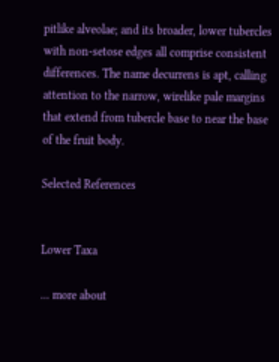pitlike alveolae; and its broader, lower tubercles with non-setose edges all comprise consistent differences. The name decurrens is apt, calling attention to the narrow, wirelike pale margins that extend from tubercle base to near the base of the fruit body.

Selected References


Lower Taxa

... more about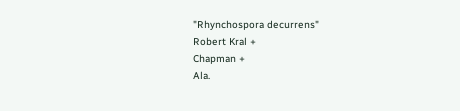"Rhynchospora decurrens"
Robert Kral +
Chapman +
Ala.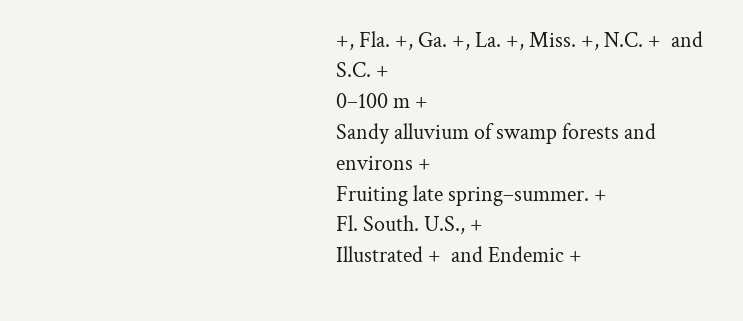+, Fla. +, Ga. +, La. +, Miss. +, N.C. +  and S.C. +
0–100 m +
Sandy alluvium of swamp forests and environs +
Fruiting late spring–summer. +
Fl. South. U.S., +
Illustrated +  and Endemic +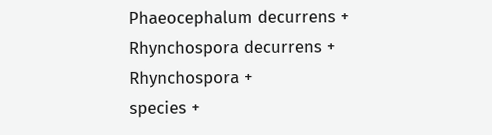Phaeocephalum decurrens +
Rhynchospora decurrens +
Rhynchospora +
species +